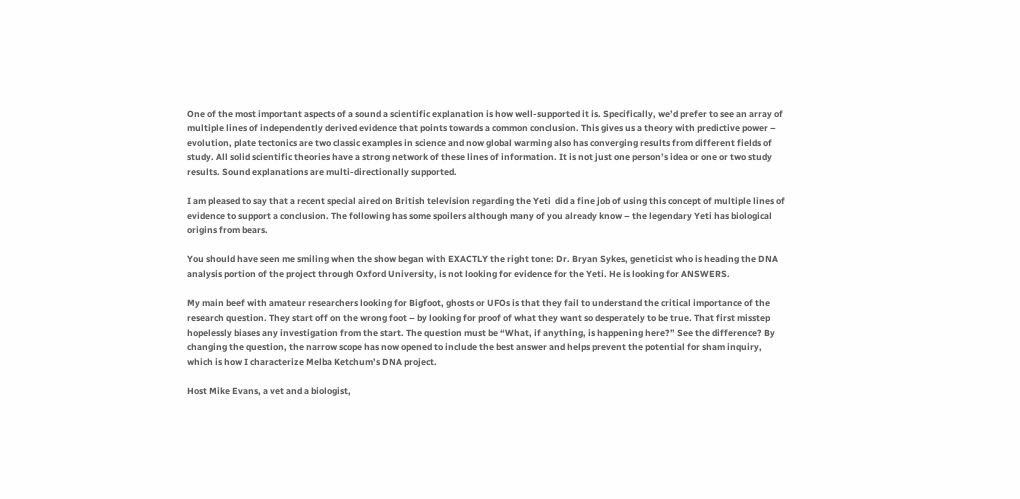One of the most important aspects of a sound a scientific explanation is how well-supported it is. Specifically, we’d prefer to see an array of multiple lines of independently derived evidence that points towards a common conclusion. This gives us a theory with predictive power – evolution, plate tectonics are two classic examples in science and now global warming also has converging results from different fields of study. All solid scientific theories have a strong network of these lines of information. It is not just one person’s idea or one or two study results. Sound explanations are multi-directionally supported.

I am pleased to say that a recent special aired on British television regarding the Yeti  did a fine job of using this concept of multiple lines of evidence to support a conclusion. The following has some spoilers although many of you already know – the legendary Yeti has biological origins from bears.

You should have seen me smiling when the show began with EXACTLY the right tone: Dr. Bryan Sykes, geneticist who is heading the DNA analysis portion of the project through Oxford University, is not looking for evidence for the Yeti. He is looking for ANSWERS.

My main beef with amateur researchers looking for Bigfoot, ghosts or UFOs is that they fail to understand the critical importance of the research question. They start off on the wrong foot – by looking for proof of what they want so desperately to be true. That first misstep hopelessly biases any investigation from the start. The question must be “What, if anything, is happening here?” See the difference? By changing the question, the narrow scope has now opened to include the best answer and helps prevent the potential for sham inquiry, which is how I characterize Melba Ketchum’s DNA project.

Host Mike Evans, a vet and a biologist,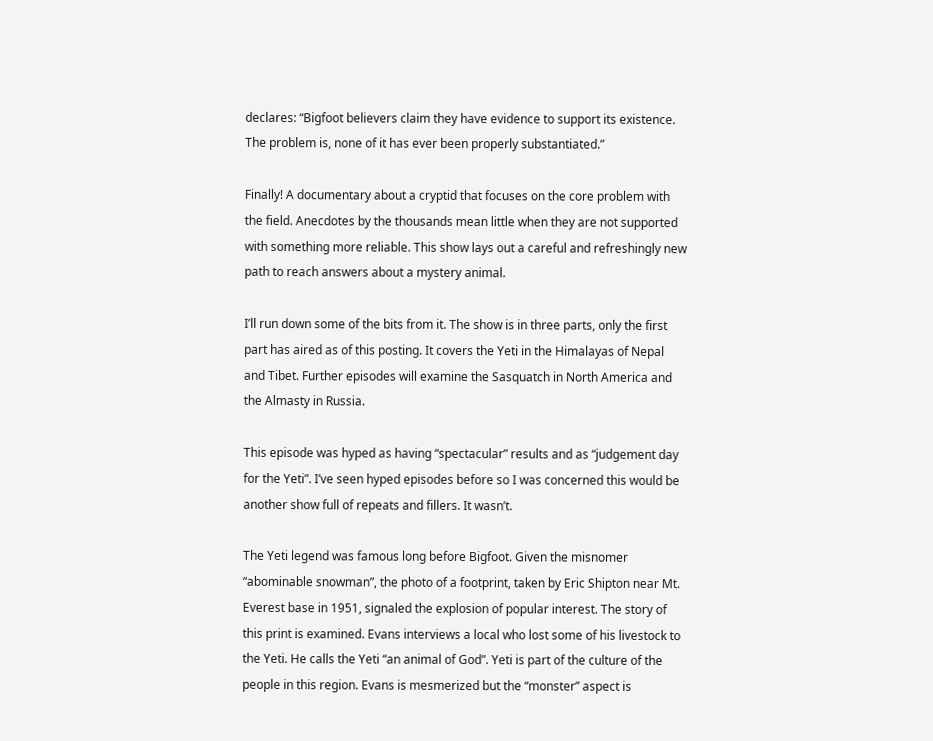declares: “Bigfoot believers claim they have evidence to support its existence. The problem is, none of it has ever been properly substantiated.”

Finally! A documentary about a cryptid that focuses on the core problem with the field. Anecdotes by the thousands mean little when they are not supported with something more reliable. This show lays out a careful and refreshingly new path to reach answers about a mystery animal.

I’ll run down some of the bits from it. The show is in three parts, only the first part has aired as of this posting. It covers the Yeti in the Himalayas of Nepal and Tibet. Further episodes will examine the Sasquatch in North America and the Almasty in Russia.

This episode was hyped as having “spectacular” results and as “judgement day for the Yeti”. I’ve seen hyped episodes before so I was concerned this would be another show full of repeats and fillers. It wasn’t.

The Yeti legend was famous long before Bigfoot. Given the misnomer “abominable snowman”, the photo of a footprint, taken by Eric Shipton near Mt. Everest base in 1951, signaled the explosion of popular interest. The story of this print is examined. Evans interviews a local who lost some of his livestock to the Yeti. He calls the Yeti “an animal of God”. Yeti is part of the culture of the people in this region. Evans is mesmerized but the “monster” aspect is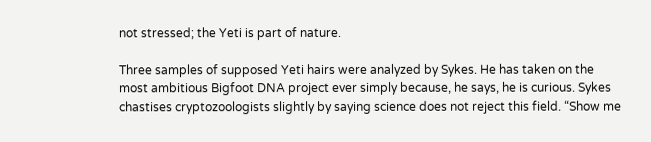not stressed; the Yeti is part of nature.

Three samples of supposed Yeti hairs were analyzed by Sykes. He has taken on the most ambitious Bigfoot DNA project ever simply because, he says, he is curious. Sykes chastises cryptozoologists slightly by saying science does not reject this field. “Show me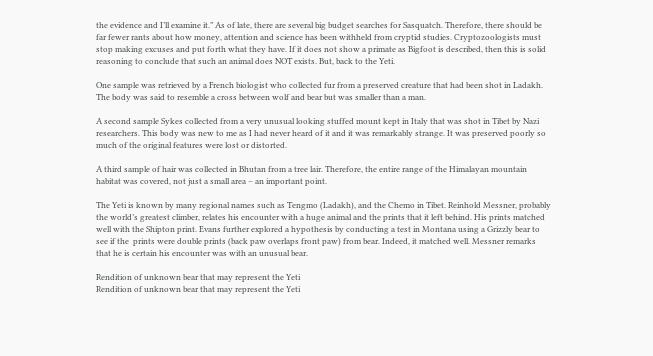the evidence and I’ll examine it.” As of late, there are several big budget searches for Sasquatch. Therefore, there should be far fewer rants about how money, attention and science has been withheld from cryptid studies. Cryptozoologists must stop making excuses and put forth what they have. If it does not show a primate as Bigfoot is described, then this is solid reasoning to conclude that such an animal does NOT exists. But, back to the Yeti.

One sample was retrieved by a French biologist who collected fur from a preserved creature that had been shot in Ladakh. The body was said to resemble a cross between wolf and bear but was smaller than a man.

A second sample Sykes collected from a very unusual looking stuffed mount kept in Italy that was shot in Tibet by Nazi researchers. This body was new to me as I had never heard of it and it was remarkably strange. It was preserved poorly so much of the original features were lost or distorted.

A third sample of hair was collected in Bhutan from a tree lair. Therefore, the entire range of the Himalayan mountain habitat was covered, not just a small area – an important point.

The Yeti is known by many regional names such as Tengmo (Ladakh), and the Chemo in Tibet. Reinhold Messner, probably the world’s greatest climber, relates his encounter with a huge animal and the prints that it left behind. His prints matched well with the Shipton print. Evans further explored a hypothesis by conducting a test in Montana using a Grizzly bear to see if the  prints were double prints (back paw overlaps front paw) from bear. Indeed, it matched well. Messner remarks that he is certain his encounter was with an unusual bear.

Rendition of unknown bear that may represent the Yeti
Rendition of unknown bear that may represent the Yeti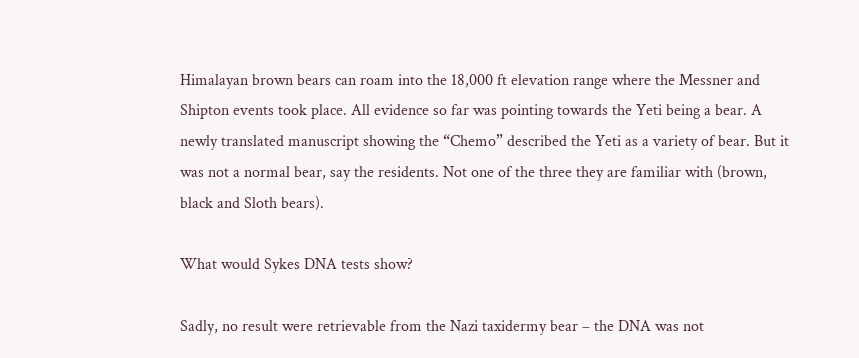Himalayan brown bears can roam into the 18,000 ft elevation range where the Messner and Shipton events took place. All evidence so far was pointing towards the Yeti being a bear. A newly translated manuscript showing the “Chemo” described the Yeti as a variety of bear. But it was not a normal bear, say the residents. Not one of the three they are familiar with (brown, black and Sloth bears).

What would Sykes DNA tests show?

Sadly, no result were retrievable from the Nazi taxidermy bear – the DNA was not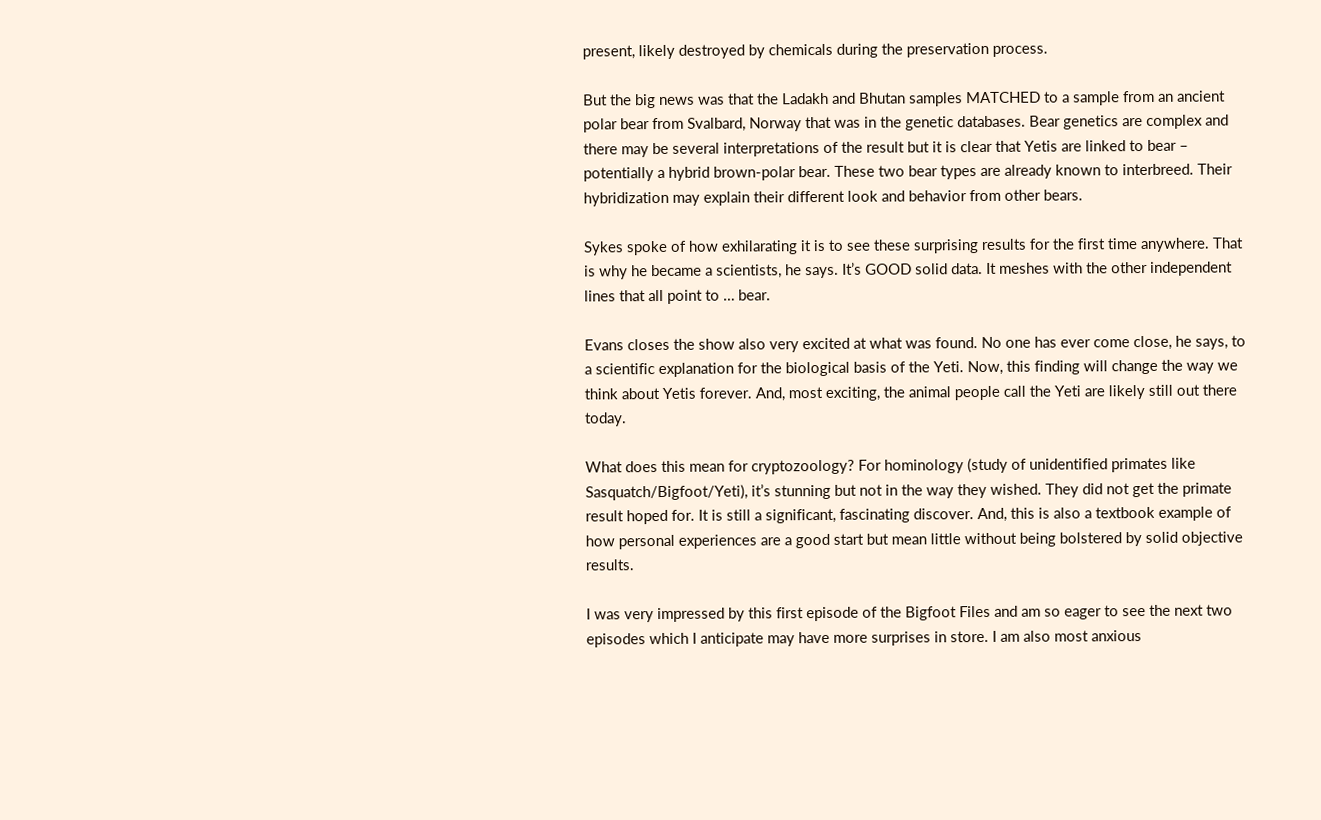present, likely destroyed by chemicals during the preservation process.

But the big news was that the Ladakh and Bhutan samples MATCHED to a sample from an ancient polar bear from Svalbard, Norway that was in the genetic databases. Bear genetics are complex and there may be several interpretations of the result but it is clear that Yetis are linked to bear – potentially a hybrid brown-polar bear. These two bear types are already known to interbreed. Their hybridization may explain their different look and behavior from other bears.

Sykes spoke of how exhilarating it is to see these surprising results for the first time anywhere. That is why he became a scientists, he says. It’s GOOD solid data. It meshes with the other independent lines that all point to … bear.

Evans closes the show also very excited at what was found. No one has ever come close, he says, to a scientific explanation for the biological basis of the Yeti. Now, this finding will change the way we think about Yetis forever. And, most exciting, the animal people call the Yeti are likely still out there today.

What does this mean for cryptozoology? For hominology (study of unidentified primates like Sasquatch/Bigfoot/Yeti), it’s stunning but not in the way they wished. They did not get the primate result hoped for. It is still a significant, fascinating discover. And, this is also a textbook example of how personal experiences are a good start but mean little without being bolstered by solid objective results.

I was very impressed by this first episode of the Bigfoot Files and am so eager to see the next two episodes which I anticipate may have more surprises in store. I am also most anxious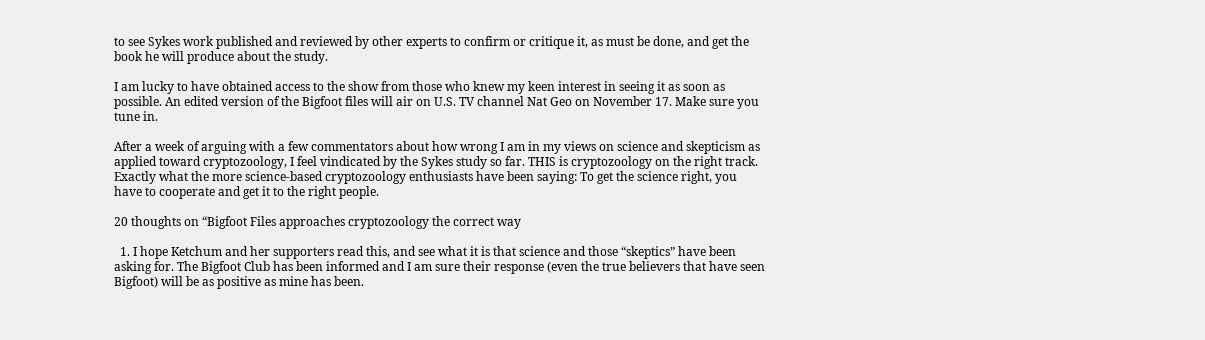to see Sykes work published and reviewed by other experts to confirm or critique it, as must be done, and get the book he will produce about the study.

I am lucky to have obtained access to the show from those who knew my keen interest in seeing it as soon as possible. An edited version of the Bigfoot files will air on U.S. TV channel Nat Geo on November 17. Make sure you tune in.

After a week of arguing with a few commentators about how wrong I am in my views on science and skepticism as applied toward cryptozoology, I feel vindicated by the Sykes study so far. THIS is cryptozoology on the right track. Exactly what the more science-based cryptozoology enthusiasts have been saying: To get the science right, you have to cooperate and get it to the right people.

20 thoughts on “Bigfoot Files approaches cryptozoology the correct way

  1. I hope Ketchum and her supporters read this, and see what it is that science and those “skeptics” have been asking for. The Bigfoot Club has been informed and I am sure their response (even the true believers that have seen Bigfoot) will be as positive as mine has been.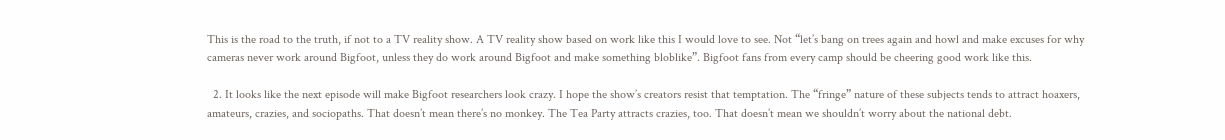This is the road to the truth, if not to a TV reality show. A TV reality show based on work like this I would love to see. Not “let’s bang on trees again and howl and make excuses for why cameras never work around Bigfoot, unless they do work around Bigfoot and make something bloblike”. Bigfoot fans from every camp should be cheering good work like this.

  2. It looks like the next episode will make Bigfoot researchers look crazy. I hope the show’s creators resist that temptation. The “fringe” nature of these subjects tends to attract hoaxers, amateurs, crazies, and sociopaths. That doesn’t mean there’s no monkey. The Tea Party attracts crazies, too. That doesn’t mean we shouldn’t worry about the national debt.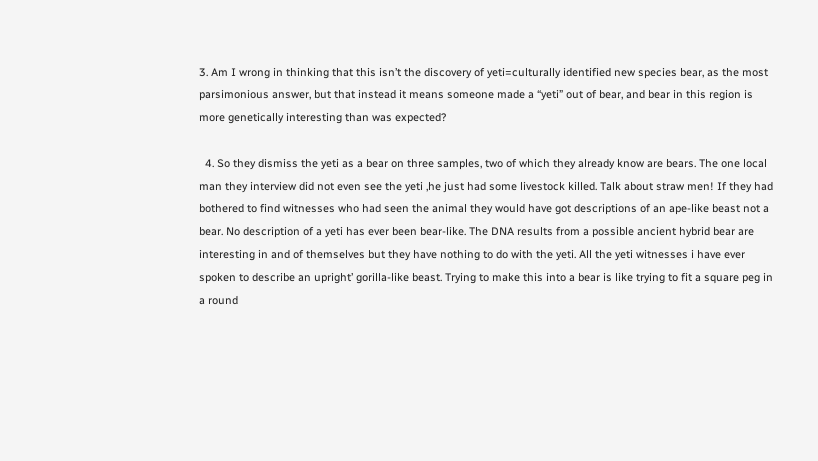3. Am I wrong in thinking that this isn’t the discovery of yeti=culturally identified new species bear, as the most parsimonious answer, but that instead it means someone made a “yeti” out of bear, and bear in this region is more genetically interesting than was expected?

  4. So they dismiss the yeti as a bear on three samples, two of which they already know are bears. The one local man they interview did not even see the yeti ,he just had some livestock killed. Talk about straw men! If they had bothered to find witnesses who had seen the animal they would have got descriptions of an ape-like beast not a bear. No description of a yeti has ever been bear-like. The DNA results from a possible ancient hybrid bear are interesting in and of themselves but they have nothing to do with the yeti. All the yeti witnesses i have ever spoken to describe an upright’ gorilla-like beast. Trying to make this into a bear is like trying to fit a square peg in a round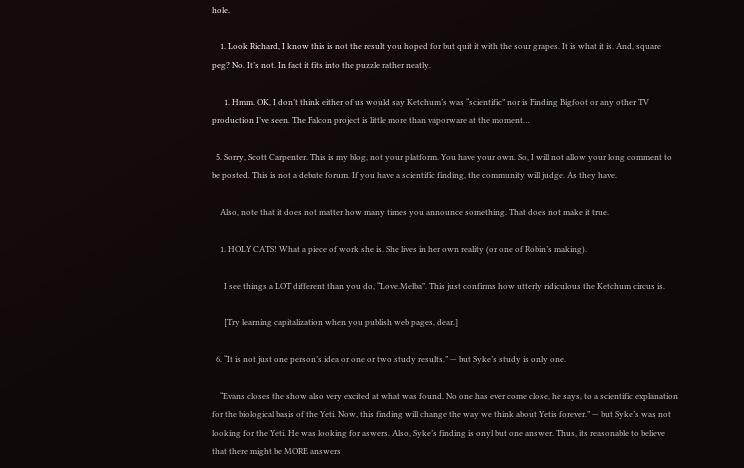hole.

    1. Look Richard, I know this is not the result you hoped for but quit it with the sour grapes. It is what it is. And, square peg? No. It’s not. In fact it fits into the puzzle rather neatly.

      1. Hmm. OK, I don’t think either of us would say Ketchum’s was “scientific” nor is Finding Bigfoot or any other TV production I’ve seen. The Falcon project is little more than vaporware at the moment…

  5. Sorry, Scott Carpenter. This is my blog, not your platform. You have your own. So, I will not allow your long comment to be posted. This is not a debate forum. If you have a scientific finding, the community will judge. As they have.

    Also, note that it does not matter how many times you announce something. That does not make it true.

    1. HOLY CATS! What a piece of work she is. She lives in her own reality (or one of Robin’s making).

      I see things a LOT different than you do, “Love.Melba”. This just confirms how utterly ridiculous the Ketchum circus is.

      [Try learning capitalization when you publish web pages, dear.]

  6. “It is not just one person’s idea or one or two study results.” — but Syke’s study is only one.

    “Evans closes the show also very excited at what was found. No one has ever come close, he says, to a scientific explanation for the biological basis of the Yeti. Now, this finding will change the way we think about Yetis forever.” — but Syke’s was not looking for the Yeti. He was looking for aswers. Also, Syke’s finding is onyl but one answer. Thus, its reasonable to believe that there might be MORE answers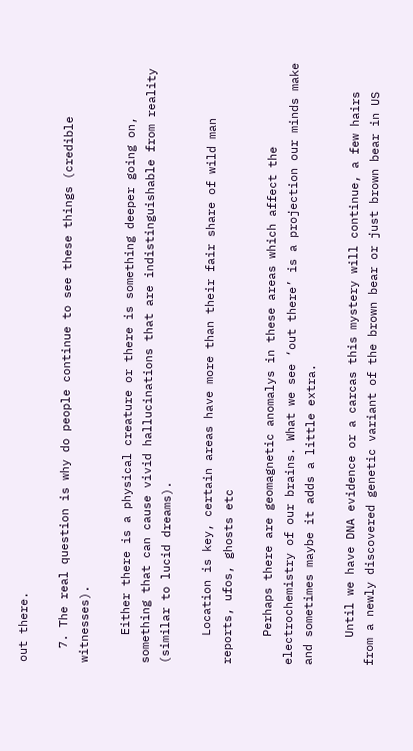out there.

  7. The real question is why do people continue to see these things (credible witnesses).

    Either there is a physical creature or there is something deeper going on, something that can cause vivid hallucinations that are indistinguishable from reality (similar to lucid dreams).

    Location is key, certain areas have more than their fair share of wild man reports, ufos, ghosts etc

    Perhaps there are geomagnetic anomalys in these areas which affect the electrochemistry of our brains. What we see ‘out there’ is a projection our minds make and sometimes maybe it adds a little extra.

    Until we have DNA evidence or a carcas this mystery will continue, a few hairs from a newly discovered genetic variant of the brown bear or just brown bear in US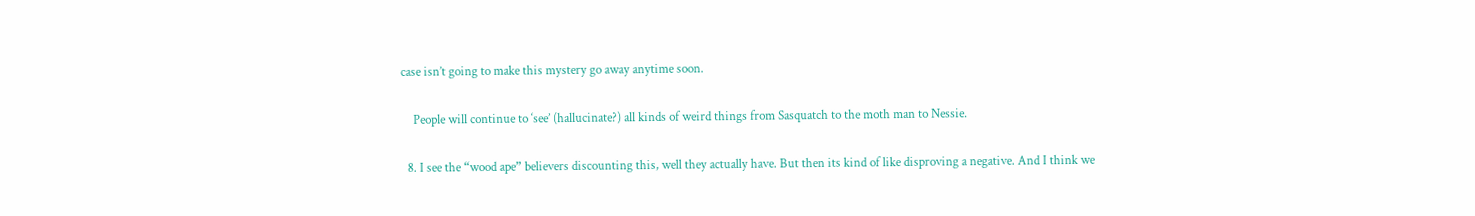case isn’t going to make this mystery go away anytime soon.

    People will continue to ‘see’ (hallucinate?) all kinds of weird things from Sasquatch to the moth man to Nessie.

  8. I see the “wood ape” believers discounting this, well they actually have. But then its kind of like disproving a negative. And I think we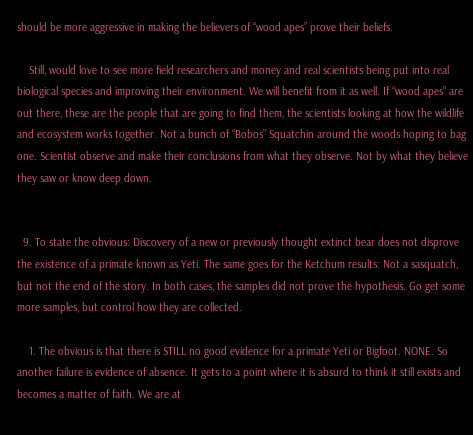should be more aggressive in making the believers of “wood apes” prove their beliefs.

    Still, would love to see more field researchers and money and real scientists being put into real biological species and improving their environment. We will benefit from it as well. If “wood apes” are out there, these are the people that are going to find them, the scientists looking at how the wildlife and ecosystem works together. Not a bunch of “Bobos” Squatchin around the woods hoping to bag one. Scientist observe and make their conclusions from what they observe. Not by what they believe they saw or know deep down.


  9. To state the obvious: Discovery of a new or previously thought extinct bear does not disprove the existence of a primate known as Yeti. The same goes for the Ketchum results: Not a sasquatch, but not the end of the story. In both cases, the samples did not prove the hypothesis. Go get some more samples, but control how they are collected.

    1. The obvious is that there is STILL no good evidence for a primate Yeti or Bigfoot. NONE. So another failure is evidence of absence. It gets to a point where it is absurd to think it still exists and becomes a matter of faith. We are at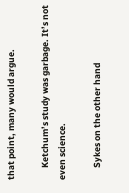that point, many would argue.

      Ketchum’s study was garbage. It’s not even science.

      Sykes on the other hand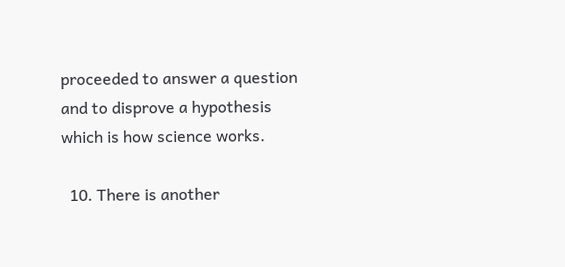proceeded to answer a question and to disprove a hypothesis which is how science works.

  10. There is another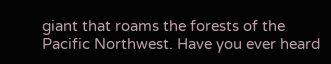giant that roams the forests of the Pacific Northwest. Have you ever heard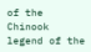of the Chinook legend of the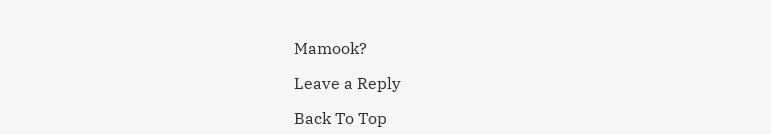Mamook?

Leave a Reply

Back To Top